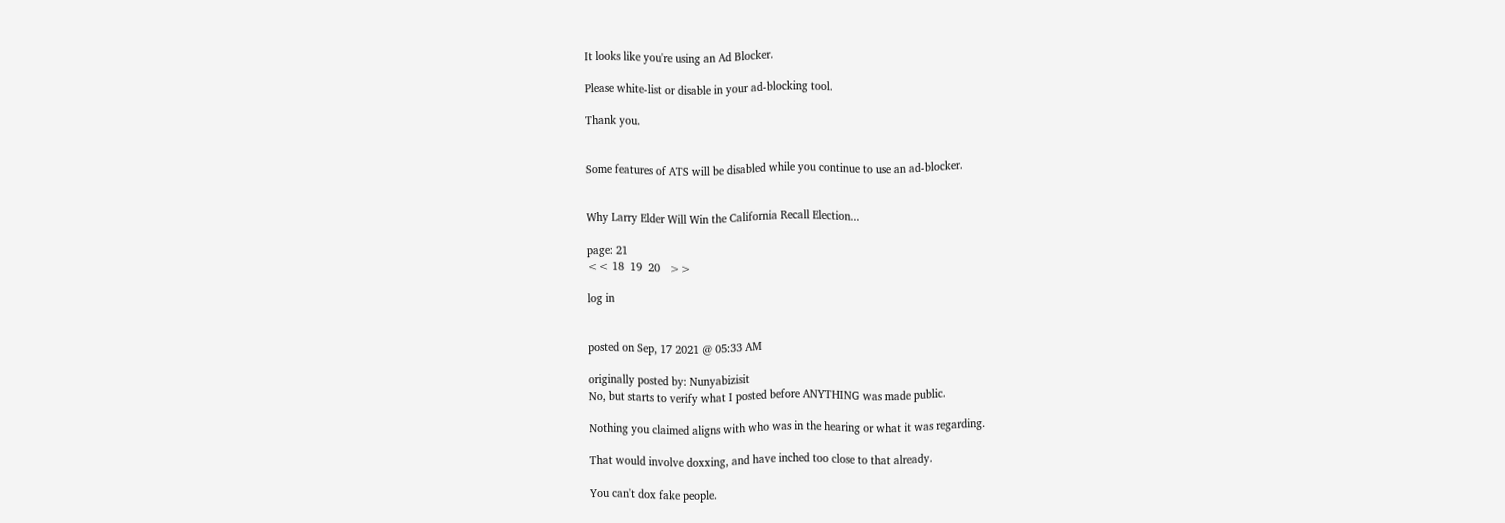It looks like you're using an Ad Blocker.

Please white-list or disable in your ad-blocking tool.

Thank you.


Some features of ATS will be disabled while you continue to use an ad-blocker.


Why Larry Elder Will Win the California Recall Election...

page: 21
<< 18  19  20   >>

log in


posted on Sep, 17 2021 @ 05:33 AM

originally posted by: Nunyabizisit
No, but starts to verify what I posted before ANYTHING was made public.

Nothing you claimed aligns with who was in the hearing or what it was regarding.

That would involve doxxing, and have inched too close to that already.

You can't dox fake people.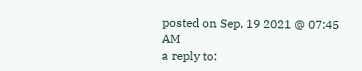posted on Sep, 19 2021 @ 07:45 AM
a reply to: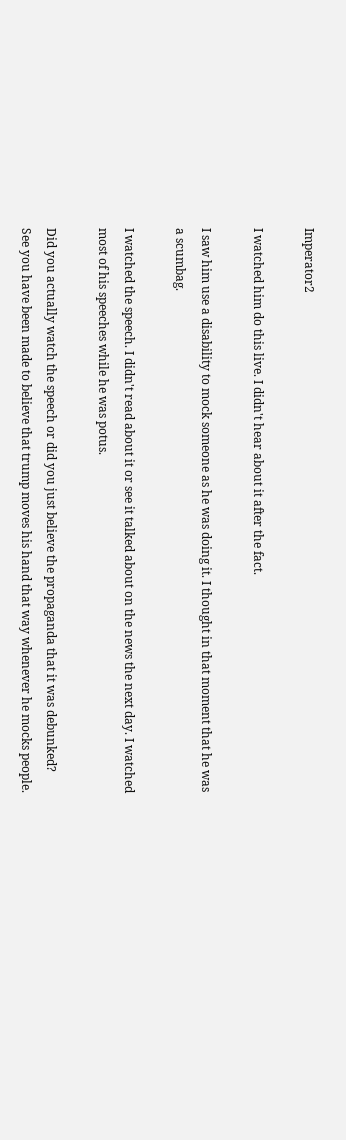Imperator2

I watched him do this live. I didn't hear about it after the fact.

I saw him use a disability to mock someone as he was doing it. I thought in that moment that he was a scumbag.

I watched the speech. I didn't read about it or see it talked about on the news the next day. I watched most of his speeches while he was potus.

Did you actually watch the speech or did you just believe the propaganda that it was debunked?
See you have been made to believe that trump moves his hand that way whenever he mocks people.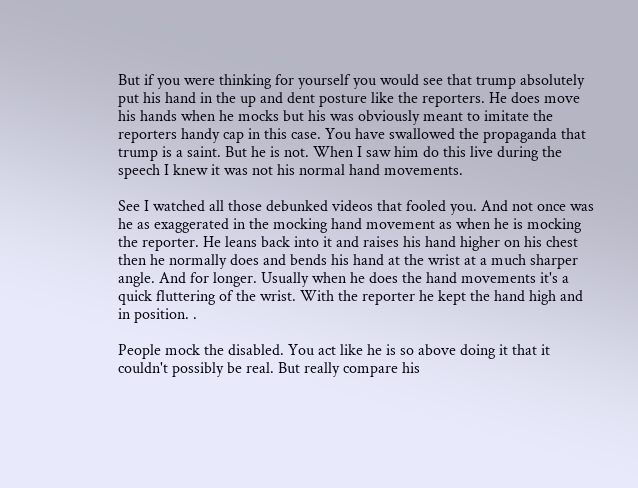But if you were thinking for yourself you would see that trump absolutely put his hand in the up and dent posture like the reporters. He does move his hands when he mocks but his was obviously meant to imitate the reporters handy cap in this case. You have swallowed the propaganda that trump is a saint. But he is not. When I saw him do this live during the speech I knew it was not his normal hand movements.

See I watched all those debunked videos that fooled you. And not once was he as exaggerated in the mocking hand movement as when he is mocking the reporter. He leans back into it and raises his hand higher on his chest then he normally does and bends his hand at the wrist at a much sharper angle. And for longer. Usually when he does the hand movements it's a quick fluttering of the wrist. With the reporter he kept the hand high and in position. .

People mock the disabled. You act like he is so above doing it that it couldn't possibly be real. But really compare his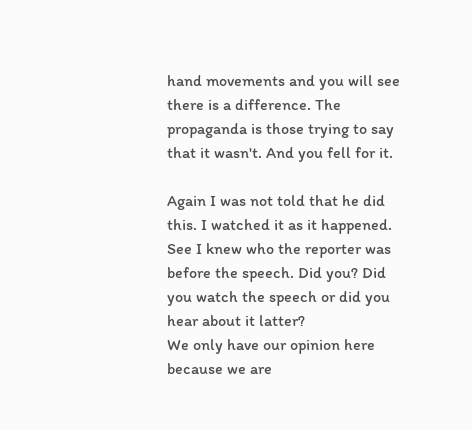hand movements and you will see there is a difference. The propaganda is those trying to say that it wasn't. And you fell for it.

Again I was not told that he did this. I watched it as it happened. See I knew who the reporter was before the speech. Did you? Did you watch the speech or did you hear about it latter?
We only have our opinion here because we are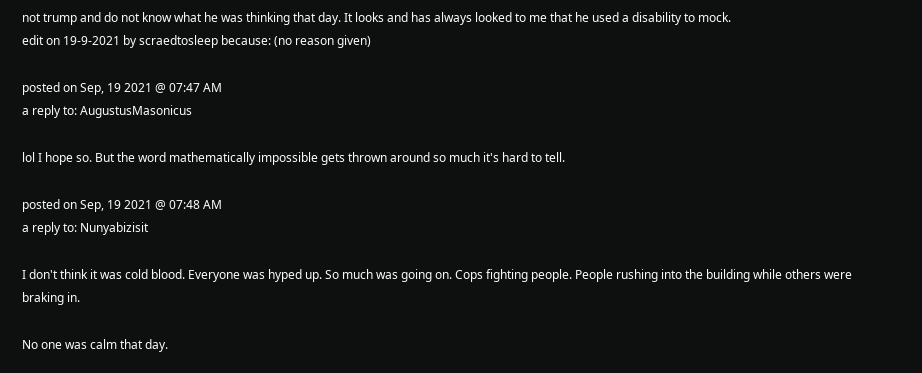not trump and do not know what he was thinking that day. It looks and has always looked to me that he used a disability to mock.
edit on 19-9-2021 by scraedtosleep because: (no reason given)

posted on Sep, 19 2021 @ 07:47 AM
a reply to: AugustusMasonicus

lol I hope so. But the word mathematically impossible gets thrown around so much it's hard to tell.

posted on Sep, 19 2021 @ 07:48 AM
a reply to: Nunyabizisit

I don't think it was cold blood. Everyone was hyped up. So much was going on. Cops fighting people. People rushing into the building while others were braking in.

No one was calm that day.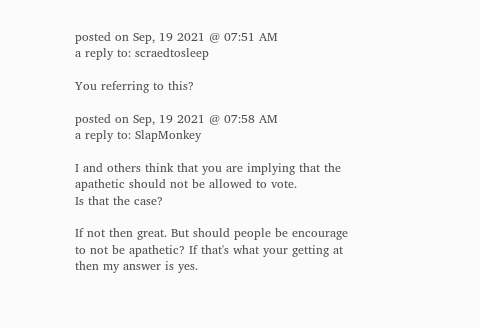posted on Sep, 19 2021 @ 07:51 AM
a reply to: scraedtosleep

You referring to this?

posted on Sep, 19 2021 @ 07:58 AM
a reply to: SlapMonkey

I and others think that you are implying that the apathetic should not be allowed to vote.
Is that the case?

If not then great. But should people be encourage to not be apathetic? If that's what your getting at then my answer is yes.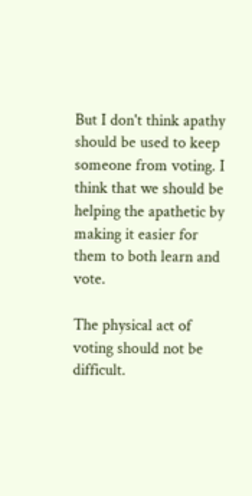But I don't think apathy should be used to keep someone from voting. I think that we should be helping the apathetic by making it easier for them to both learn and vote.

The physical act of voting should not be difficult.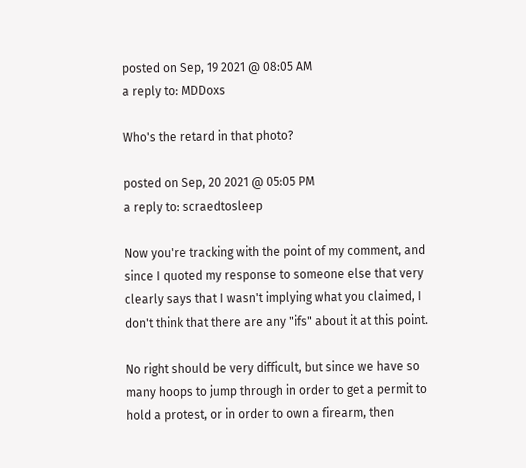posted on Sep, 19 2021 @ 08:05 AM
a reply to: MDDoxs

Who's the retard in that photo?

posted on Sep, 20 2021 @ 05:05 PM
a reply to: scraedtosleep

Now you're tracking with the point of my comment, and since I quoted my response to someone else that very clearly says that I wasn't implying what you claimed, I don't think that there are any "ifs" about it at this point.

No right should be very difficult, but since we have so many hoops to jump through in order to get a permit to hold a protest, or in order to own a firearm, then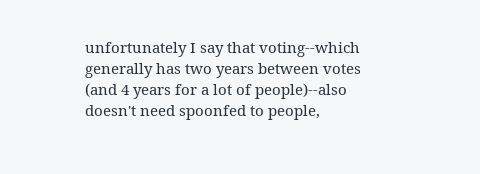unfortunately I say that voting--which generally has two years between votes (and 4 years for a lot of people)--also doesn't need spoonfed to people,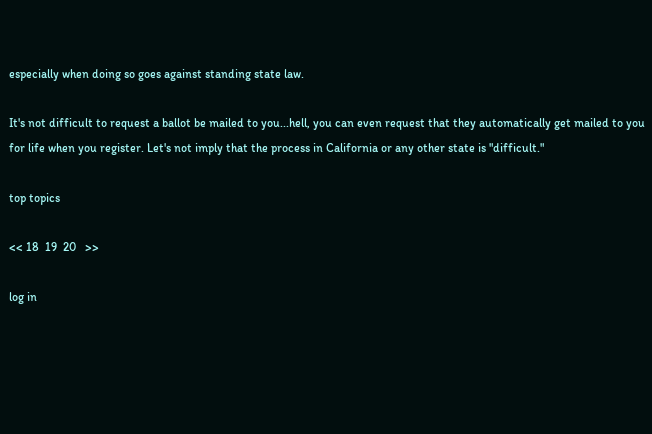especially when doing so goes against standing state law.

It's not difficult to request a ballot be mailed to you...hell, you can even request that they automatically get mailed to you for life when you register. Let's not imply that the process in California or any other state is "difficult."

top topics

<< 18  19  20   >>

log in